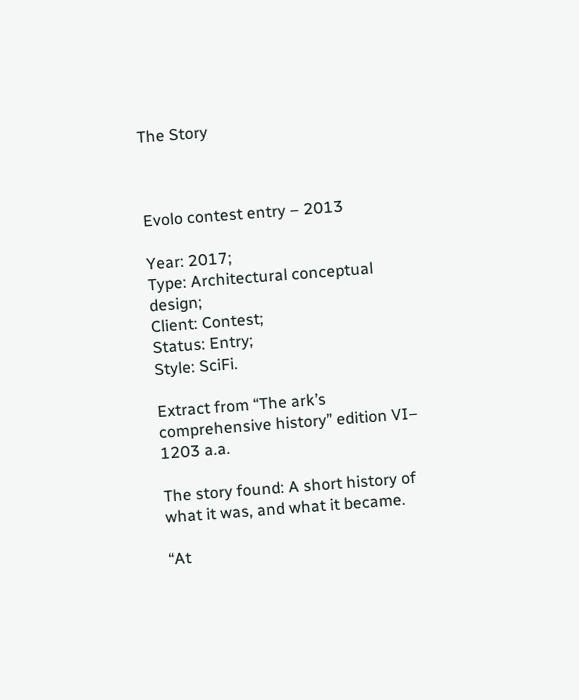The Story



Evolo contest entry – 2013

Year: 2017;
Type: Architectural conceptual design;
Client: Contest;
Status: Entry;
Style: SciFi.

Extract from “The ark’s comprehensive history” edition VI– 1203 a.a.

The story found: A short history of what it was, and what it became.

“At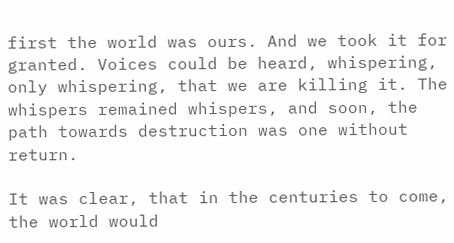first the world was ours. And we took it for granted. Voices could be heard, whispering, only whispering, that we are killing it. The whispers remained whispers, and soon, the path towards destruction was one without return.

It was clear, that in the centuries to come, the world would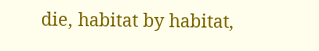die, habitat by habitat,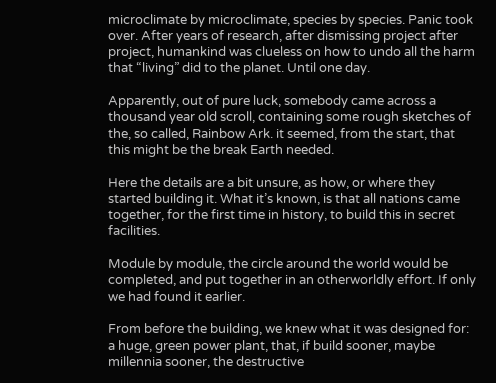microclimate by microclimate, species by species. Panic took over. After years of research, after dismissing project after project, humankind was clueless on how to undo all the harm that “living” did to the planet. Until one day.

Apparently, out of pure luck, somebody came across a thousand year old scroll, containing some rough sketches of the, so called, Rainbow Ark. it seemed, from the start, that this might be the break Earth needed.

Here the details are a bit unsure, as how, or where they started building it. What it’s known, is that all nations came together, for the first time in history, to build this in secret facilities.

Module by module, the circle around the world would be completed, and put together in an otherworldly effort. If only we had found it earlier.

From before the building, we knew what it was designed for: a huge, green power plant, that, if build sooner, maybe millennia sooner, the destructive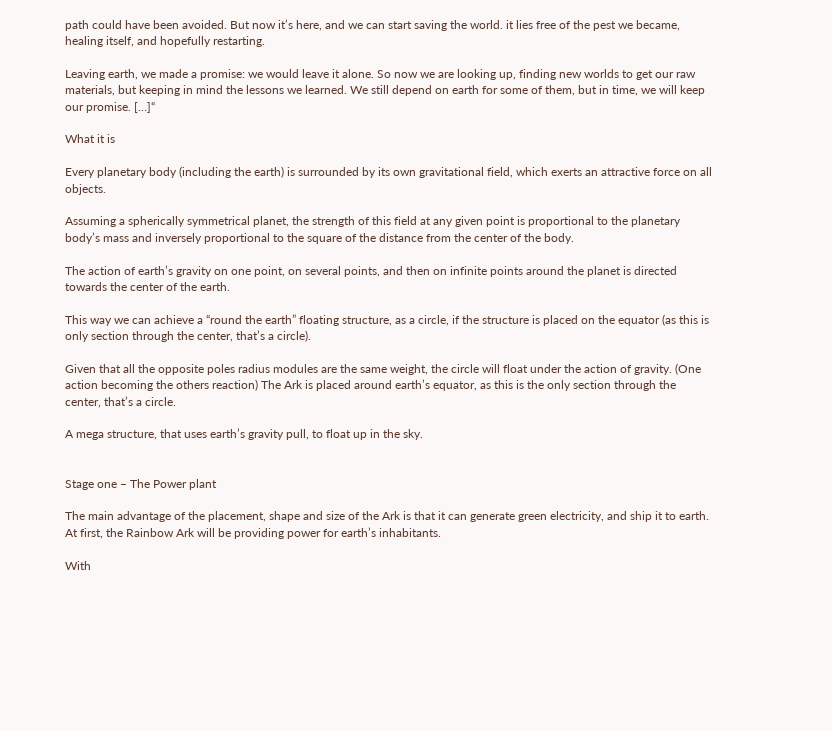path could have been avoided. But now it’s here, and we can start saving the world. it lies free of the pest we became, healing itself, and hopefully restarting.

Leaving earth, we made a promise: we would leave it alone. So now we are looking up, finding new worlds to get our raw materials, but keeping in mind the lessons we learned. We still depend on earth for some of them, but in time, we will keep our promise. […]“

What it is

Every planetary body (including the earth) is surrounded by its own gravitational field, which exerts an attractive force on all objects.

Assuming a spherically symmetrical planet, the strength of this field at any given point is proportional to the planetary body’s mass and inversely proportional to the square of the distance from the center of the body.

The action of earth’s gravity on one point, on several points, and then on infinite points around the planet is directed towards the center of the earth.

This way we can achieve a “round the earth” floating structure, as a circle, if the structure is placed on the equator (as this is only section through the center, that’s a circle).

Given that all the opposite poles radius modules are the same weight, the circle will float under the action of gravity. (One action becoming the others reaction) The Ark is placed around earth’s equator, as this is the only section through the center, that’s a circle.

A mega structure, that uses earth’s gravity pull, to float up in the sky.


Stage one – The Power plant

The main advantage of the placement, shape and size of the Ark is that it can generate green electricity, and ship it to earth. At first, the Rainbow Ark will be providing power for earth’s inhabitants.

With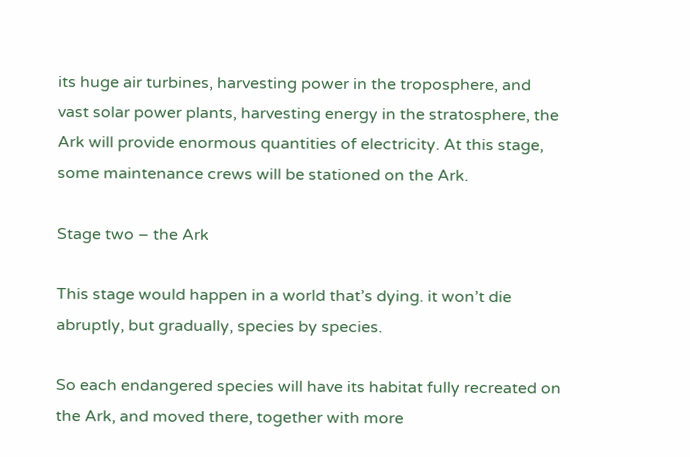its huge air turbines, harvesting power in the troposphere, and vast solar power plants, harvesting energy in the stratosphere, the Ark will provide enormous quantities of electricity. At this stage, some maintenance crews will be stationed on the Ark.

Stage two – the Ark

This stage would happen in a world that’s dying. it won’t die abruptly, but gradually, species by species.

So each endangered species will have its habitat fully recreated on the Ark, and moved there, together with more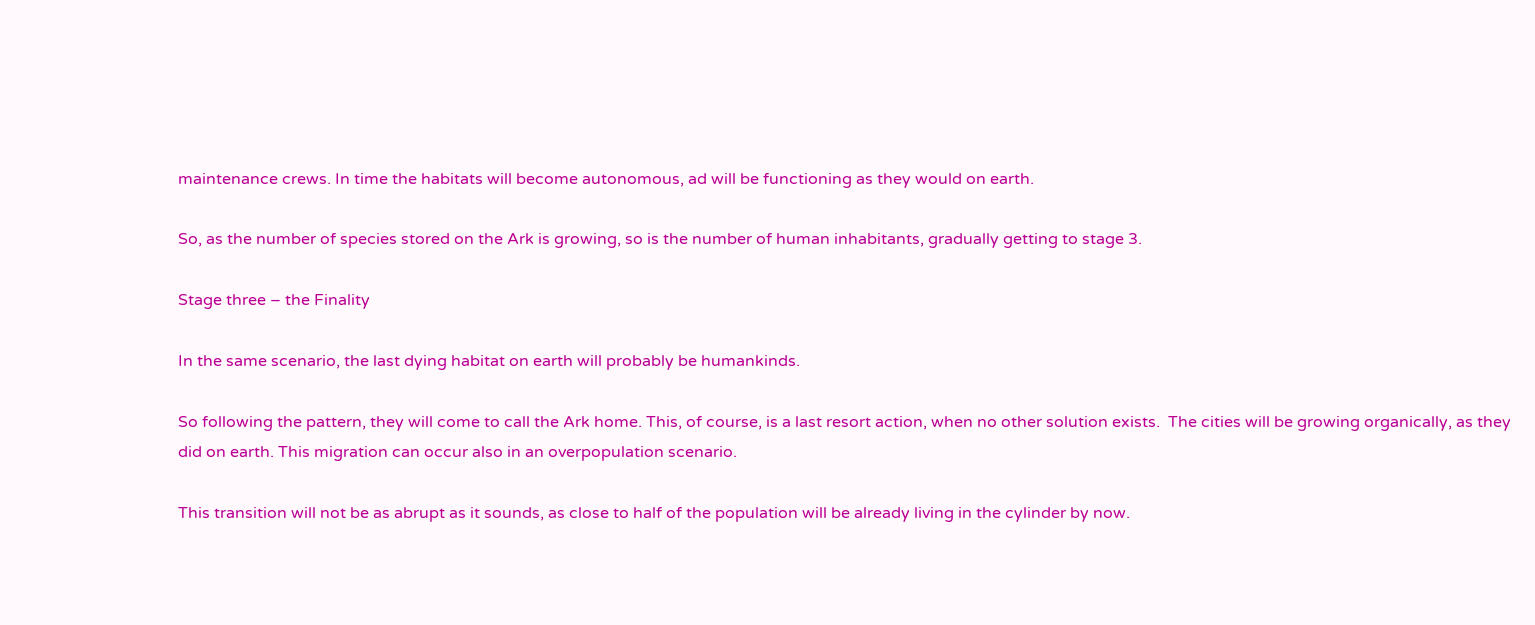maintenance crews. In time the habitats will become autonomous, ad will be functioning as they would on earth.

So, as the number of species stored on the Ark is growing, so is the number of human inhabitants, gradually getting to stage 3.

Stage three – the Finality

In the same scenario, the last dying habitat on earth will probably be humankinds.

So following the pattern, they will come to call the Ark home. This, of course, is a last resort action, when no other solution exists.  The cities will be growing organically, as they did on earth. This migration can occur also in an overpopulation scenario.

This transition will not be as abrupt as it sounds, as close to half of the population will be already living in the cylinder by now.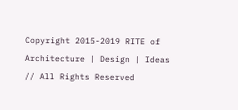Copyright 2015-2019 RITE of Architecture | Design | Ideas // All Rights Reserved